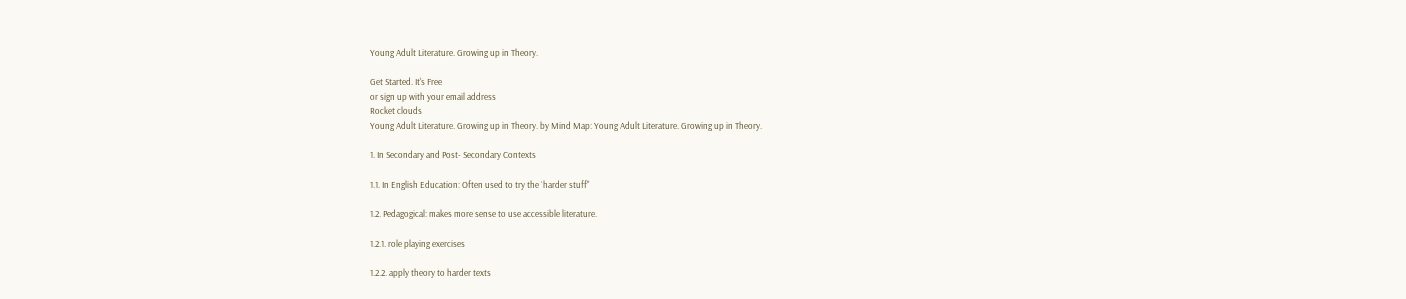Young Adult Literature. Growing up in Theory.

Get Started. It's Free
or sign up with your email address
Rocket clouds
Young Adult Literature. Growing up in Theory. by Mind Map: Young Adult Literature. Growing up in Theory.

1. In Secondary and Post- Secondary Contexts

1.1. In English Education: Often used to try the `harder stuff"

1.2. Pedagogical: makes more sense to use accessible literature.

1.2.1. role playing exercises

1.2.2. apply theory to harder texts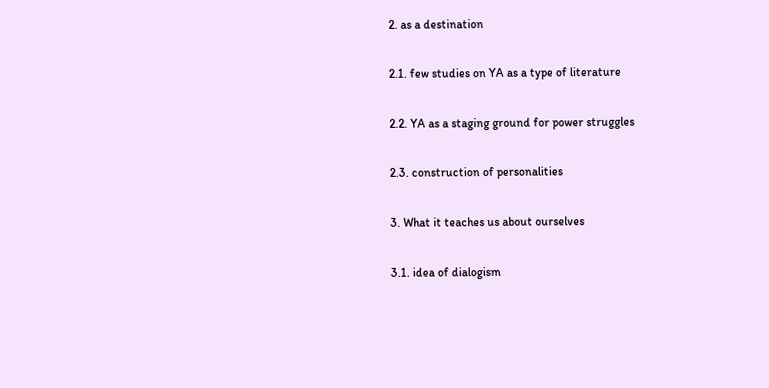2. as a destination

2.1. few studies on YA as a type of literature

2.2. YA as a staging ground for power struggles

2.3. construction of personalities

3. What it teaches us about ourselves

3.1. idea of dialogism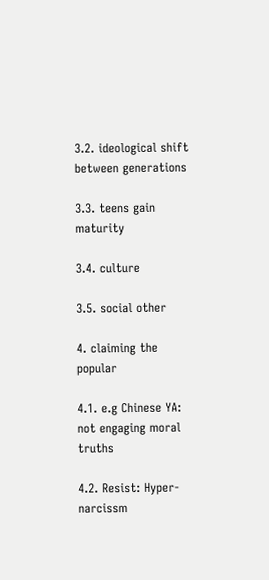3.2. ideological shift between generations

3.3. teens gain maturity

3.4. culture

3.5. social other

4. claiming the popular

4.1. e.g Chinese YA: not engaging moral truths

4.2. Resist: Hyper-narcissm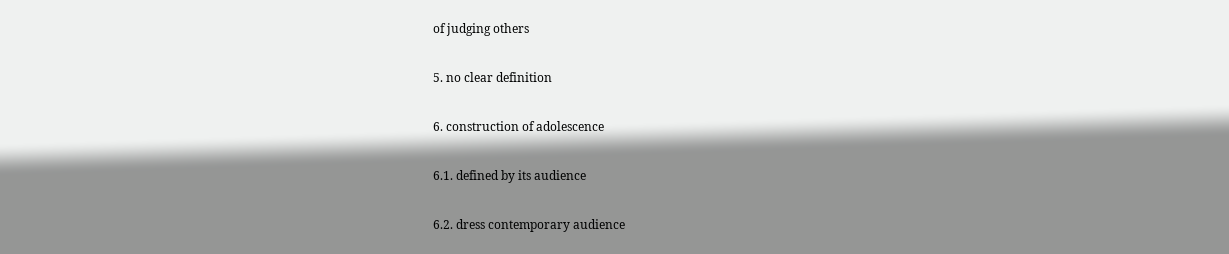of judging others

5. no clear definition

6. construction of adolescence

6.1. defined by its audience

6.2. dress contemporary audience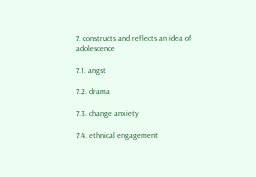7. constructs and reflects an idea of adolescence

7.1. angst

7.2. drama

7.3. change anxiety

7.4. ethnical engagement